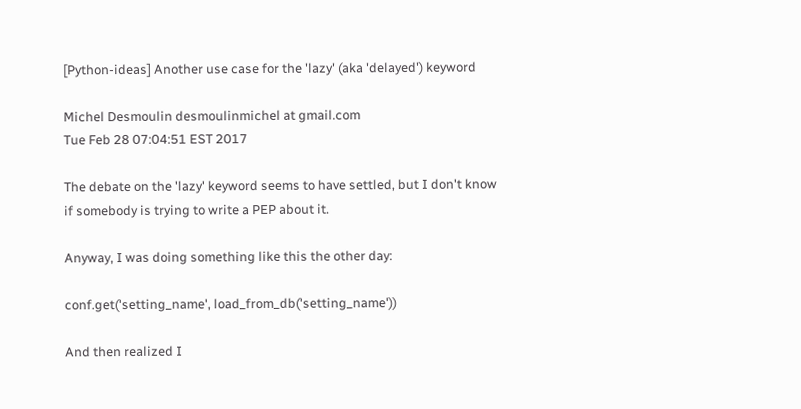[Python-ideas] Another use case for the 'lazy' (aka 'delayed') keyword

Michel Desmoulin desmoulinmichel at gmail.com
Tue Feb 28 07:04:51 EST 2017

The debate on the 'lazy' keyword seems to have settled, but I don't know
if somebody is trying to write a PEP about it.

Anyway, I was doing something like this the other day:

conf.get('setting_name', load_from_db('setting_name'))

And then realized I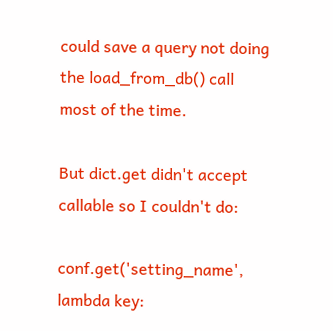could save a query not doing the load_from_db() call
most of the time.

But dict.get didn't accept callable so I couldn't do:

conf.get('setting_name', lambda key: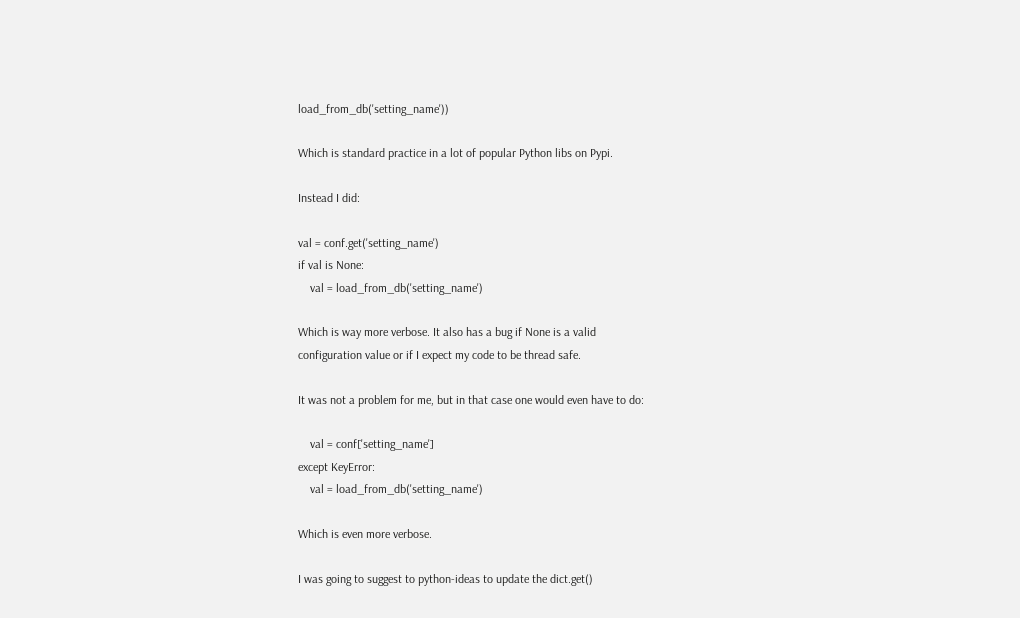load_from_db('setting_name'))

Which is standard practice in a lot of popular Python libs on Pypi.

Instead I did:

val = conf.get('setting_name')
if val is None:
    val = load_from_db('setting_name')

Which is way more verbose. It also has a bug if None is a valid
configuration value or if I expect my code to be thread safe.

It was not a problem for me, but in that case one would even have to do:

    val = conf['setting_name']
except KeyError:
    val = load_from_db('setting_name')

Which is even more verbose.

I was going to suggest to python-ideas to update the dict.get()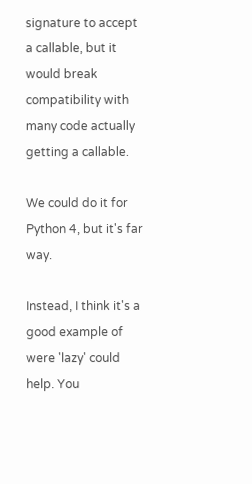signature to accept a callable, but it would break compatibility with
many code actually getting a callable.

We could do it for Python 4, but it's far way.

Instead, I think it's a good example of were 'lazy' could help. You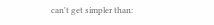can't get simpler than: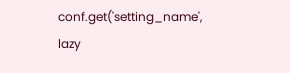conf.get('setting_name', lazy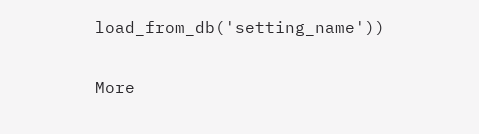load_from_db('setting_name'))

More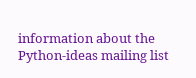information about the Python-ideas mailing list